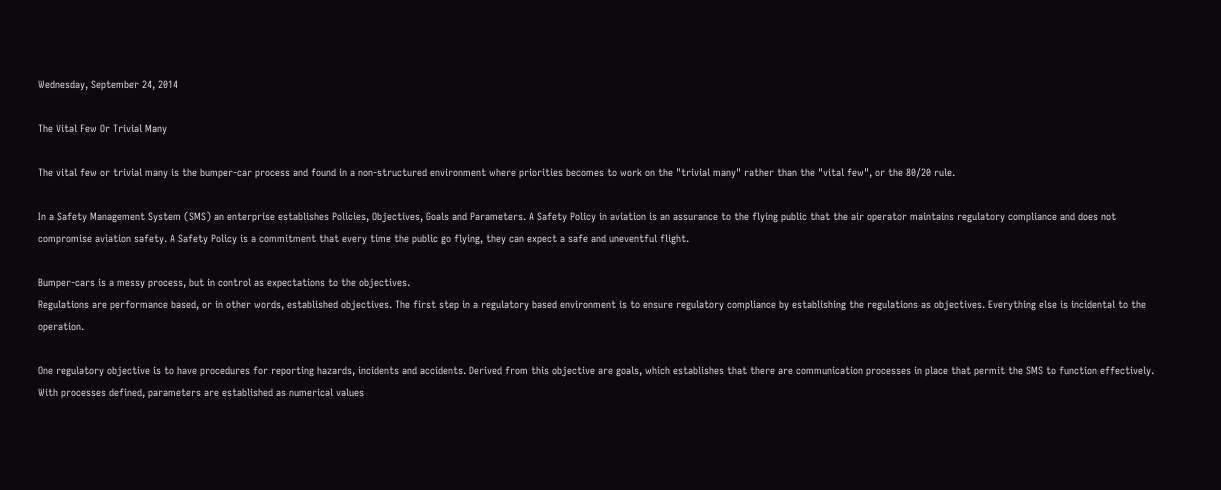Wednesday, September 24, 2014

The Vital Few Or Trivial Many

The vital few or trivial many is the bumper-car process and found in a non-structured environment where priorities becomes to work on the "trivial many" rather than the "vital few", or the 80/20 rule.

In a Safety Management System (SMS) an enterprise establishes Policies, Objectives, Goals and Parameters. A Safety Policy in aviation is an assurance to the flying public that the air operator maintains regulatory compliance and does not compromise aviation safety. A Safety Policy is a commitment that every time the public go flying, they can expect a safe and uneventful flight.

Bumper-cars is a messy process, but in control as expectations to the objectives.
Regulations are performance based, or in other words, established objectives. The first step in a regulatory based environment is to ensure regulatory compliance by establishing the regulations as objectives. Everything else is incidental to the operation.

One regulatory objective is to have procedures for reporting hazards, incidents and accidents. Derived from this objective are goals, which establishes that there are communication processes in place that permit the SMS to function effectively. With processes defined, parameters are established as numerical values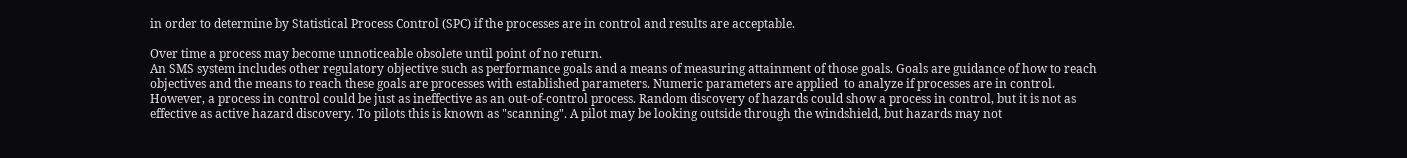in order to determine by Statistical Process Control (SPC) if the processes are in control and results are acceptable.

Over time a process may become unnoticeable obsolete until point of no return.
An SMS system includes other regulatory objective such as performance goals and a means of measuring attainment of those goals. Goals are guidance of how to reach objectives and the means to reach these goals are processes with established parameters. Numeric parameters are applied  to analyze if processes are in control. However, a process in control could be just as ineffective as an out-of-control process. Random discovery of hazards could show a process in control, but it is not as effective as active hazard discovery. To pilots this is known as "scanning". A pilot may be looking outside through the windshield, but hazards may not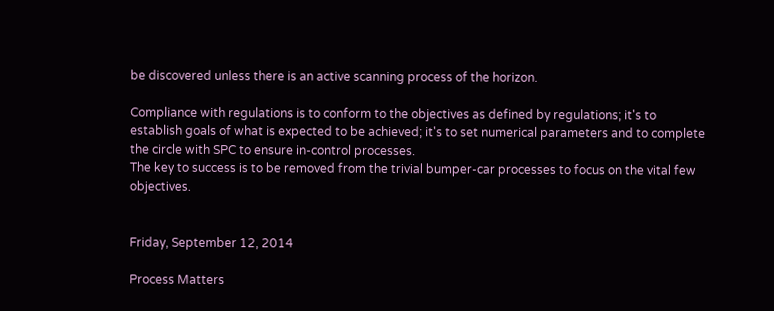be discovered unless there is an active scanning process of the horizon.

Compliance with regulations is to conform to the objectives as defined by regulations; it's to establish goals of what is expected to be achieved; it's to set numerical parameters and to complete the circle with SPC to ensure in-control processes.
The key to success is to be removed from the trivial bumper-car processes to focus on the vital few objectives.


Friday, September 12, 2014

Process Matters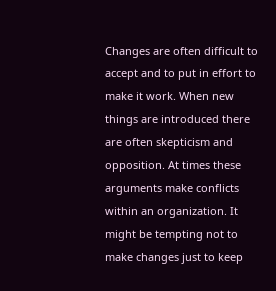Changes are often difficult to accept and to put in effort to make it work. When new things are introduced there are often skepticism and opposition. At times these arguments make conflicts within an organization. It might be tempting not to make changes just to keep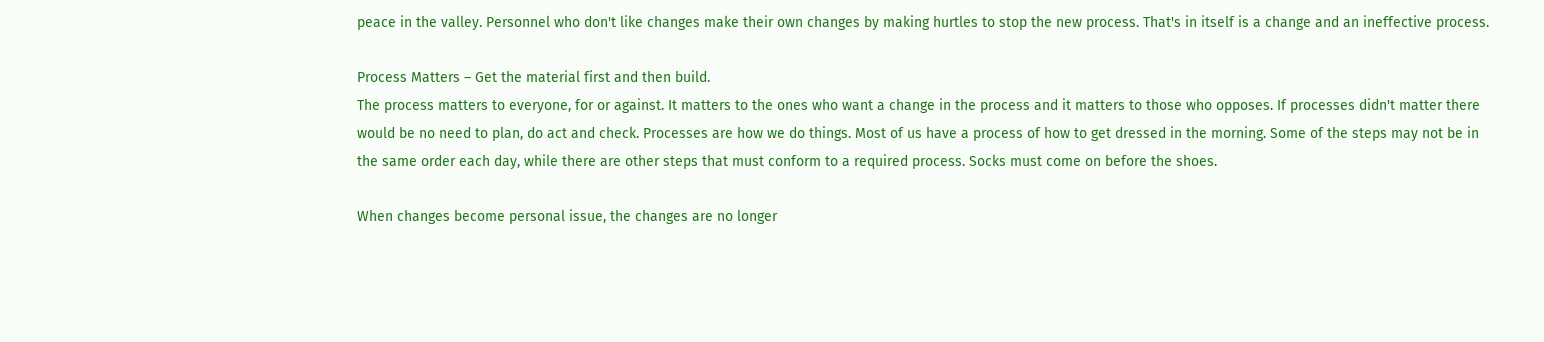peace in the valley. Personnel who don't like changes make their own changes by making hurtles to stop the new process. That's in itself is a change and an ineffective process.

Process Matters – Get the material first and then build.
The process matters to everyone, for or against. It matters to the ones who want a change in the process and it matters to those who opposes. If processes didn't matter there would be no need to plan, do act and check. Processes are how we do things. Most of us have a process of how to get dressed in the morning. Some of the steps may not be in the same order each day, while there are other steps that must conform to a required process. Socks must come on before the shoes.

When changes become personal issue, the changes are no longer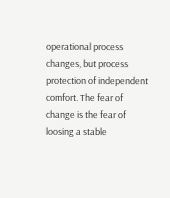operational process changes, but process protection of independent comfort. The fear of change is the fear of loosing a stable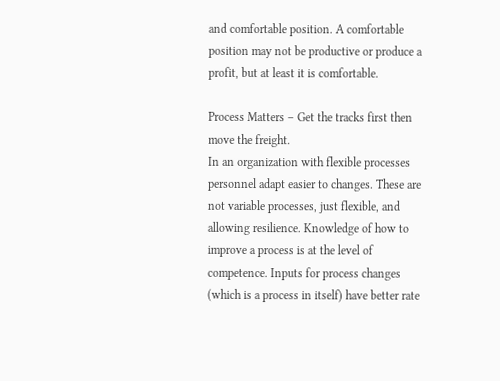and comfortable position. A comfortable position may not be productive or produce a profit, but at least it is comfortable.

Process Matters – Get the tracks first then move the freight.
In an organization with flexible processes personnel adapt easier to changes. These are not variable processes, just flexible, and allowing resilience. Knowledge of how to improve a process is at the level of competence. Inputs for process changes (which is a process in itself) have better rate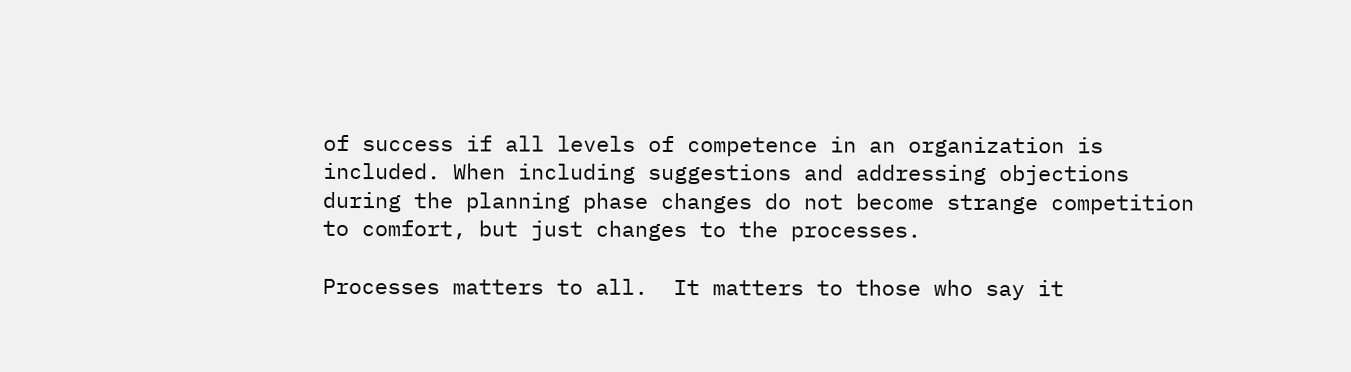of success if all levels of competence in an organization is included. When including suggestions and addressing objections during the planning phase changes do not become strange competition to comfort, but just changes to the processes.

Processes matters to all.  It matters to those who say it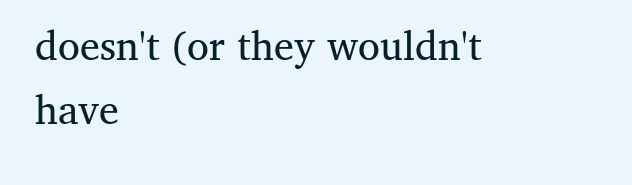doesn't (or they wouldn't have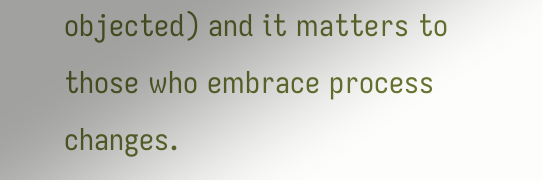objected) and it matters to those who embrace process changes.